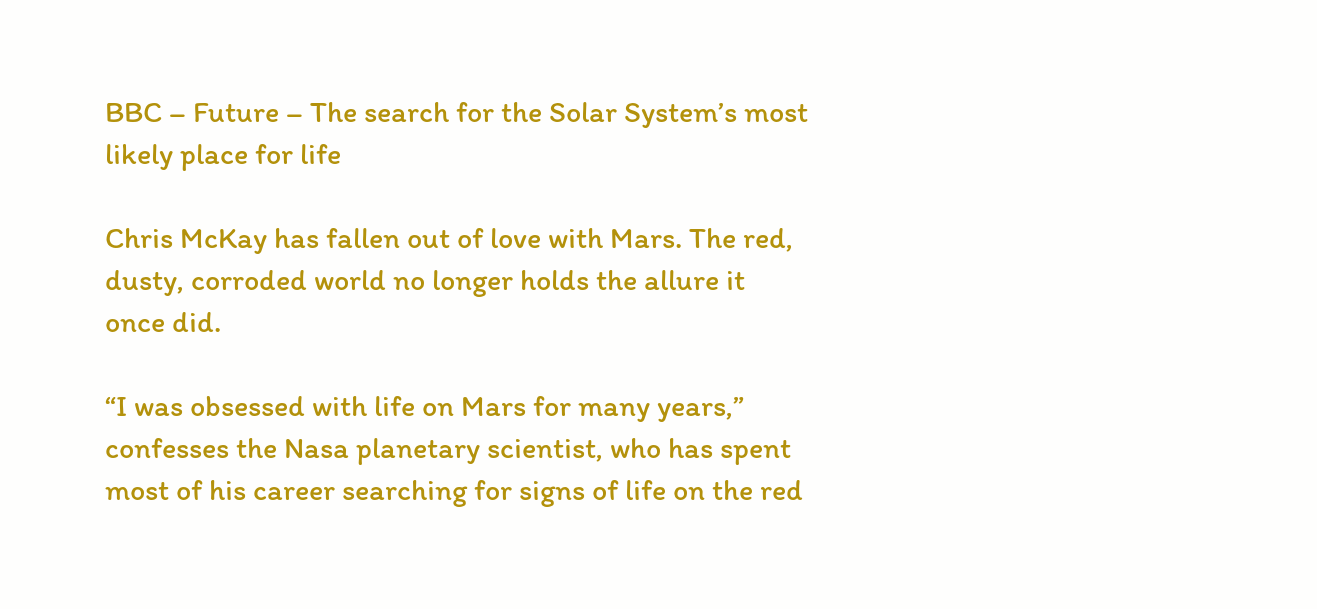BBC – Future – The search for the Solar System’s most likely place for life

Chris McKay has fallen out of love with Mars. The red, dusty, corroded world no longer holds the allure it once did.

“I was obsessed with life on Mars for many years,” confesses the Nasa planetary scientist, who has spent most of his career searching for signs of life on the red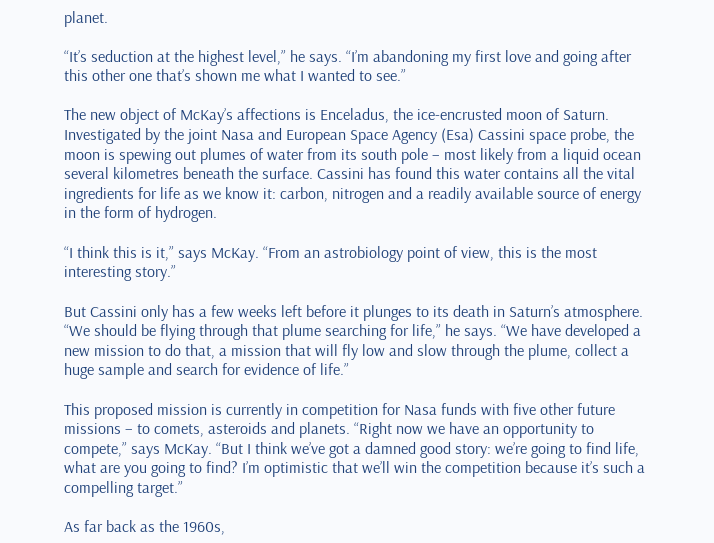planet.

“It’s seduction at the highest level,” he says. “I’m abandoning my first love and going after this other one that’s shown me what I wanted to see.”

The new object of McKay’s affections is Enceladus, the ice-encrusted moon of Saturn. Investigated by the joint Nasa and European Space Agency (Esa) Cassini space probe, the moon is spewing out plumes of water from its south pole – most likely from a liquid ocean several kilometres beneath the surface. Cassini has found this water contains all the vital ingredients for life as we know it: carbon, nitrogen and a readily available source of energy in the form of hydrogen.

“I think this is it,” says McKay. “From an astrobiology point of view, this is the most interesting story.”

But Cassini only has a few weeks left before it plunges to its death in Saturn’s atmosphere. “We should be flying through that plume searching for life,” he says. “We have developed a new mission to do that, a mission that will fly low and slow through the plume, collect a huge sample and search for evidence of life.”

This proposed mission is currently in competition for Nasa funds with five other future missions – to comets, asteroids and planets. “Right now we have an opportunity to compete,” says McKay. “But I think we’ve got a damned good story: we’re going to find life, what are you going to find? I’m optimistic that we’ll win the competition because it’s such a compelling target.”

As far back as the 1960s,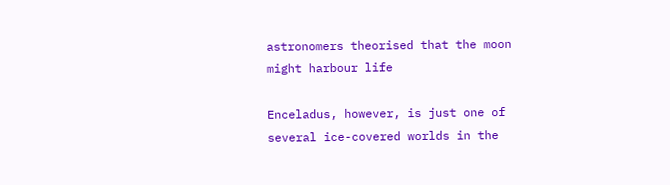astronomers theorised that the moon might harbour life

Enceladus, however, is just one of several ice-covered worlds in the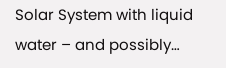Solar System with liquid water – and possibly…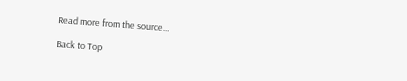Read more from the source…

Back to Top